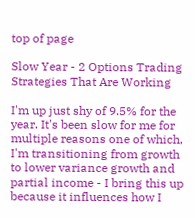top of page

Slow Year - 2 Options Trading Strategies That Are Working

I'm up just shy of 9.5% for the year. It's been slow for me for multiple reasons one of which, I'm transitioning from growth to lower variance growth and partial income - I bring this up because it influences how I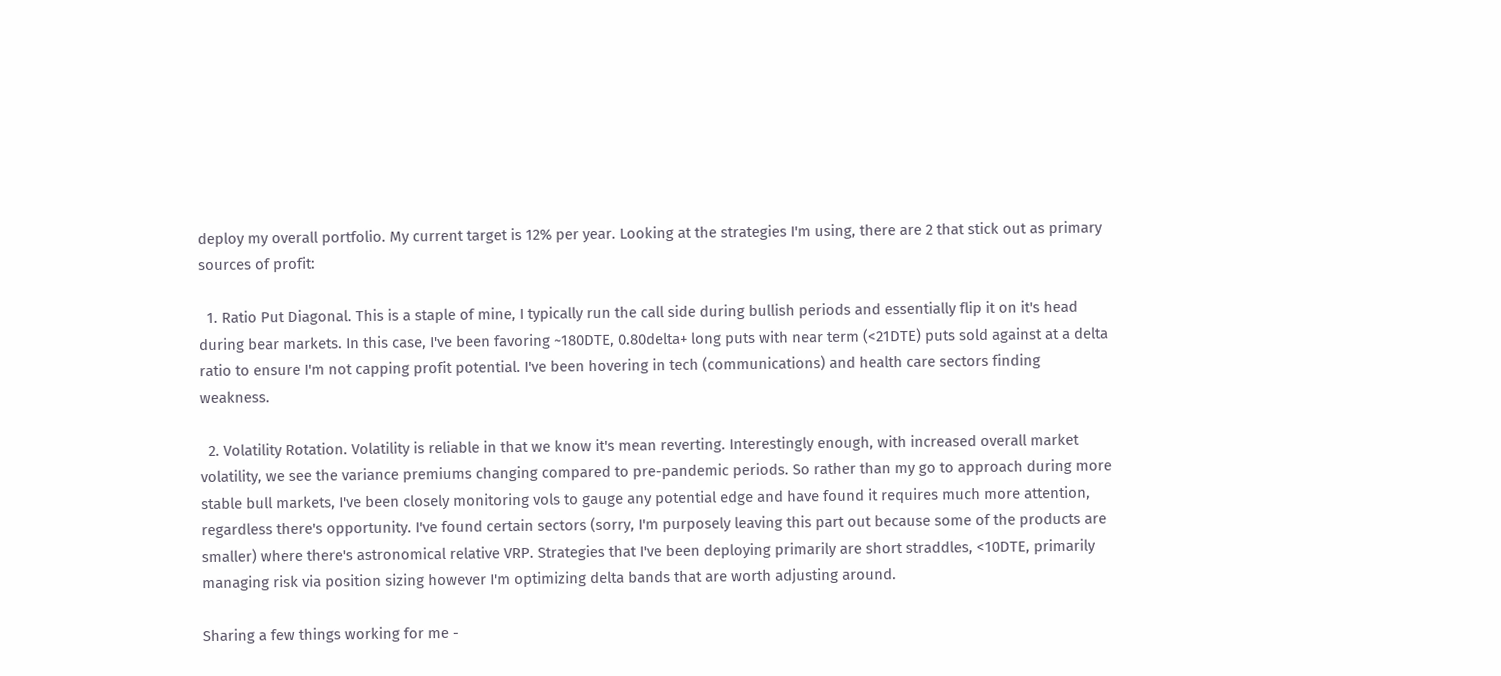deploy my overall portfolio. My current target is 12% per year. Looking at the strategies I'm using, there are 2 that stick out as primary sources of profit:

  1. Ratio Put Diagonal. This is a staple of mine, I typically run the call side during bullish periods and essentially flip it on it's head during bear markets. In this case, I've been favoring ~180DTE, 0.80delta+ long puts with near term (<21DTE) puts sold against at a delta ratio to ensure I'm not capping profit potential. I've been hovering in tech (communications) and health care sectors finding weakness.

  2. Volatility Rotation. Volatility is reliable in that we know it's mean reverting. Interestingly enough, with increased overall market volatility, we see the variance premiums changing compared to pre-pandemic periods. So rather than my go to approach during more stable bull markets, I've been closely monitoring vols to gauge any potential edge and have found it requires much more attention, regardless there's opportunity. I've found certain sectors (sorry, I'm purposely leaving this part out because some of the products are smaller) where there's astronomical relative VRP. Strategies that I've been deploying primarily are short straddles, <10DTE, primarily managing risk via position sizing however I'm optimizing delta bands that are worth adjusting around.

Sharing a few things working for me -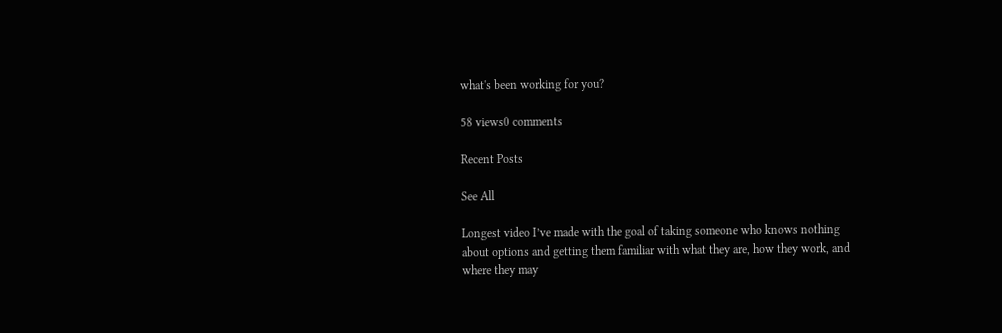what's been working for you?

58 views0 comments

Recent Posts

See All

Longest video I’ve made with the goal of taking someone who knows nothing about options and getting them familiar with what they are, how they work, and where they may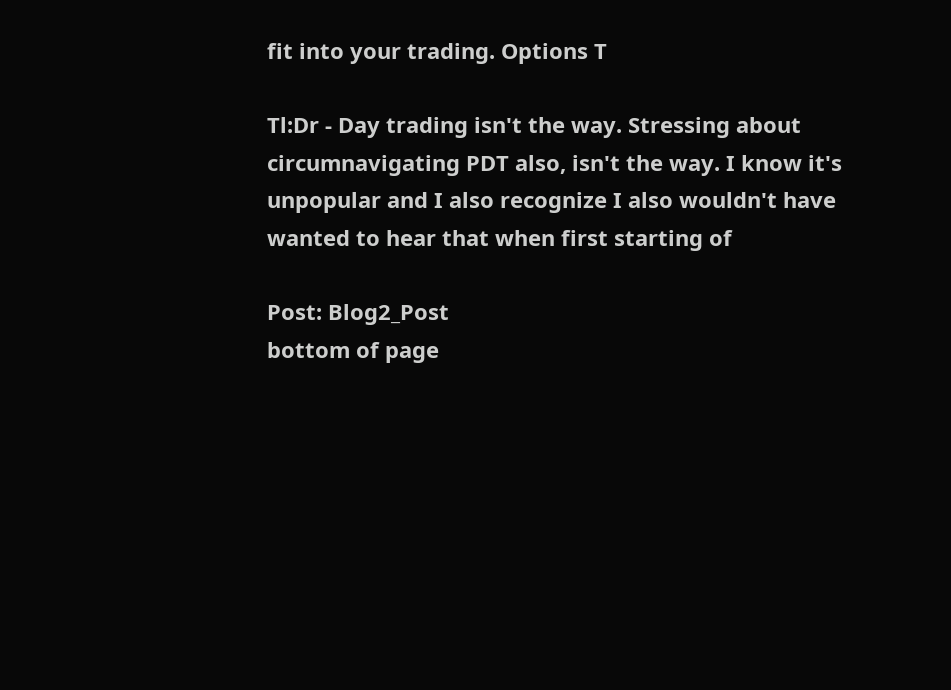fit into your trading. Options T

Tl:Dr - Day trading isn't the way. Stressing about circumnavigating PDT also, isn't the way. I know it's unpopular and I also recognize I also wouldn't have wanted to hear that when first starting of

Post: Blog2_Post
bottom of page